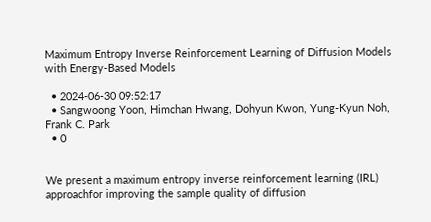Maximum Entropy Inverse Reinforcement Learning of Diffusion Models with Energy-Based Models

  • 2024-06-30 09:52:17
  • Sangwoong Yoon, Himchan Hwang, Dohyun Kwon, Yung-Kyun Noh, Frank C. Park
  • 0


We present a maximum entropy inverse reinforcement learning (IRL) approachfor improving the sample quality of diffusion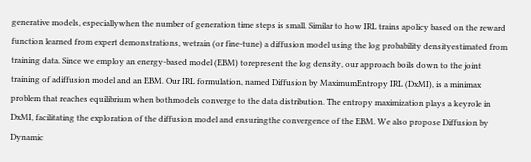generative models, especiallywhen the number of generation time steps is small. Similar to how IRL trains apolicy based on the reward function learned from expert demonstrations, wetrain (or fine-tune) a diffusion model using the log probability densityestimated from training data. Since we employ an energy-based model (EBM) torepresent the log density, our approach boils down to the joint training of adiffusion model and an EBM. Our IRL formulation, named Diffusion by MaximumEntropy IRL (DxMI), is a minimax problem that reaches equilibrium when bothmodels converge to the data distribution. The entropy maximization plays a keyrole in DxMI, facilitating the exploration of the diffusion model and ensuringthe convergence of the EBM. We also propose Diffusion by Dynamic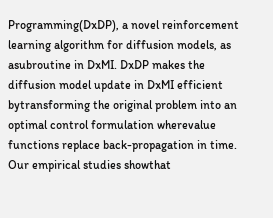Programming(DxDP), a novel reinforcement learning algorithm for diffusion models, as asubroutine in DxMI. DxDP makes the diffusion model update in DxMI efficient bytransforming the original problem into an optimal control formulation wherevalue functions replace back-propagation in time. Our empirical studies showthat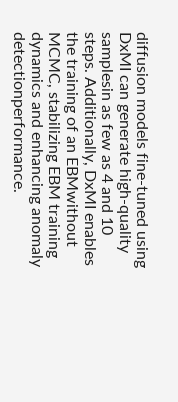diffusion models fine-tuned using DxMI can generate high-quality samplesin as few as 4 and 10 steps. Additionally, DxMI enables the training of an EBMwithout MCMC, stabilizing EBM training dynamics and enhancing anomaly detectionperformance.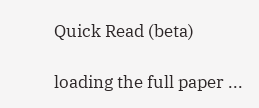Quick Read (beta)

loading the full paper ...